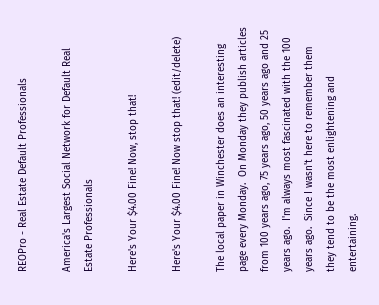REOPro - Real Estate Default Professionals

America's Largest Social Network for Default Real Estate Professionals

Here's Your $4.00 Fine! Now, stop that!

Here's Your $4.00 Fine! Now stop that! (edit/delete)

The local paper in Winchester does an interesting page every Monday.  On Monday they publish articles from 100 years ago, 75 years ago, 50 years ago and 25 years ago.  I'm always most fascinated with the 100 years ago.  Since I wasn't here to remember them they tend to be the most enlightening and entertaining.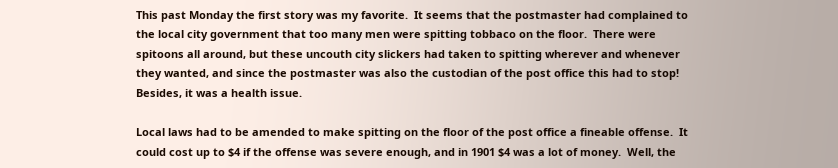This past Monday the first story was my favorite.  It seems that the postmaster had complained to the local city government that too many men were spitting tobbaco on the floor.  There were spitoons all around, but these uncouth city slickers had taken to spitting wherever and whenever they wanted, and since the postmaster was also the custodian of the post office this had to stop!  Besides, it was a health issue.

Local laws had to be amended to make spitting on the floor of the post office a fineable offense.  It could cost up to $4 if the offense was severe enough, and in 1901 $4 was a lot of money.  Well, the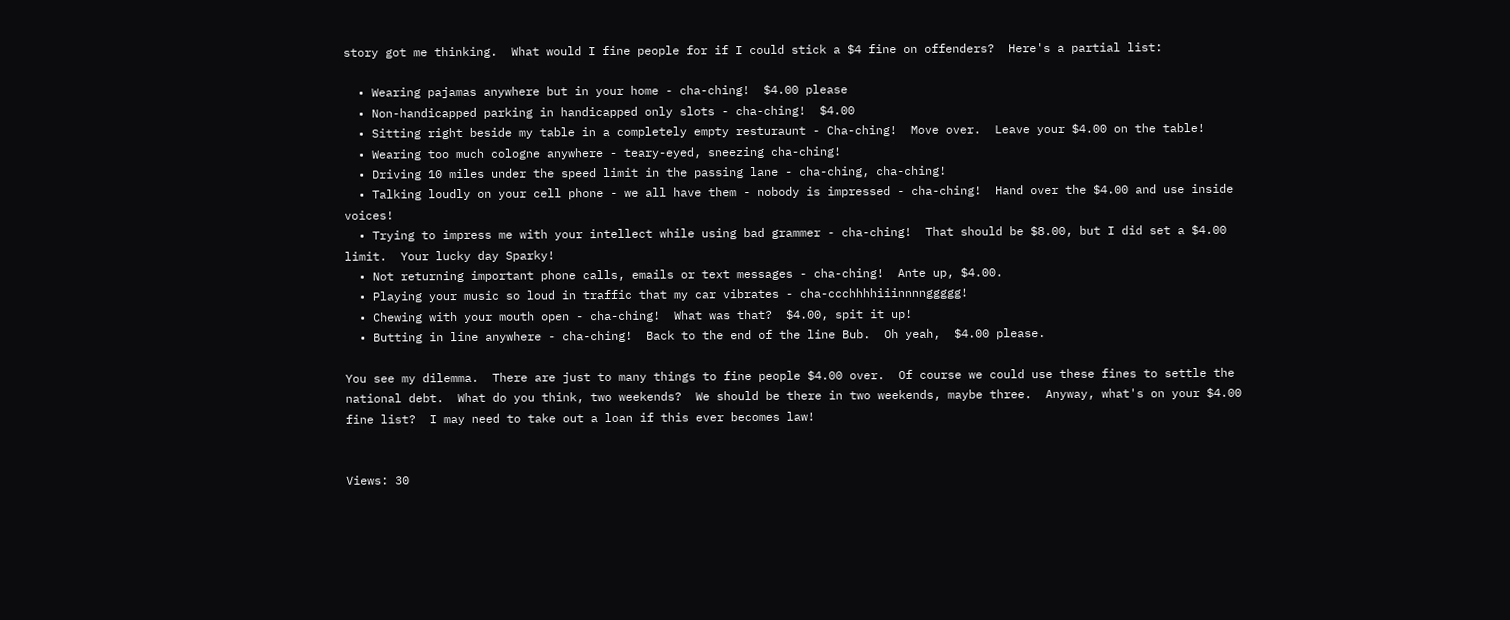story got me thinking.  What would I fine people for if I could stick a $4 fine on offenders?  Here's a partial list:

  • Wearing pajamas anywhere but in your home - cha-ching!  $4.00 please
  • Non-handicapped parking in handicapped only slots - cha-ching!  $4.00
  • Sitting right beside my table in a completely empty resturaunt - Cha-ching!  Move over.  Leave your $4.00 on the table!
  • Wearing too much cologne anywhere - teary-eyed, sneezing cha-ching!
  • Driving 10 miles under the speed limit in the passing lane - cha-ching, cha-ching!
  • Talking loudly on your cell phone - we all have them - nobody is impressed - cha-ching!  Hand over the $4.00 and use inside voices!
  • Trying to impress me with your intellect while using bad grammer - cha-ching!  That should be $8.00, but I did set a $4.00 limit.  Your lucky day Sparky!
  • Not returning important phone calls, emails or text messages - cha-ching!  Ante up, $4.00.
  • Playing your music so loud in traffic that my car vibrates - cha-ccchhhhiiinnnnggggg!
  • Chewing with your mouth open - cha-ching!  What was that?  $4.00, spit it up!
  • Butting in line anywhere - cha-ching!  Back to the end of the line Bub.  Oh yeah,  $4.00 please.

You see my dilemma.  There are just to many things to fine people $4.00 over.  Of course we could use these fines to settle the national debt.  What do you think, two weekends?  We should be there in two weekends, maybe three.  Anyway, what's on your $4.00 fine list?  I may need to take out a loan if this ever becomes law!


Views: 30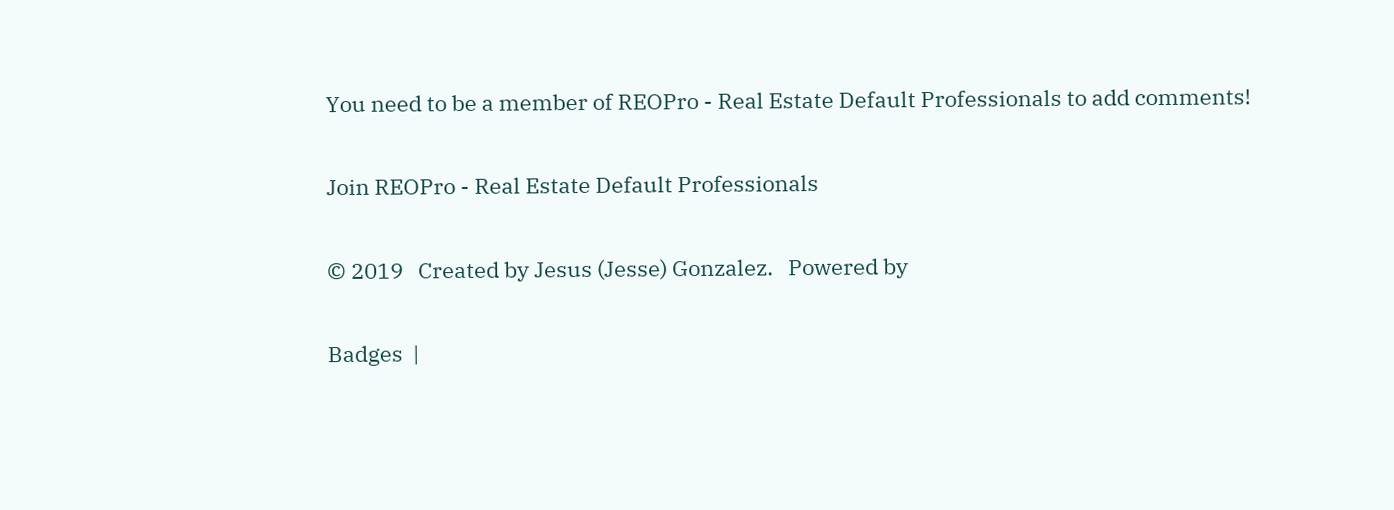You need to be a member of REOPro - Real Estate Default Professionals to add comments!

Join REOPro - Real Estate Default Professionals

© 2019   Created by Jesus (Jesse) Gonzalez.   Powered by

Badges  |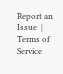Report an Issue  |  Terms of Service